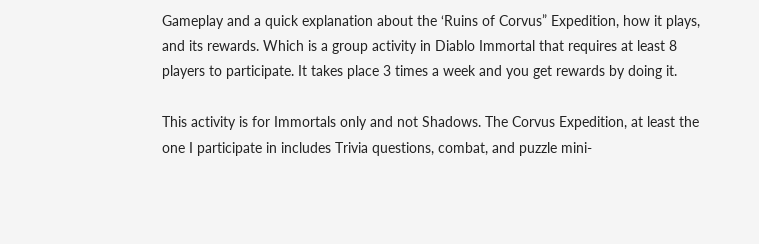Gameplay and a quick explanation about the ‘Ruins of Corvus” Expedition, how it plays, and its rewards. Which is a group activity in Diablo Immortal that requires at least 8 players to participate. It takes place 3 times a week and you get rewards by doing it.

This activity is for Immortals only and not Shadows. The Corvus Expedition, at least the one I participate in includes Trivia questions, combat, and puzzle mini-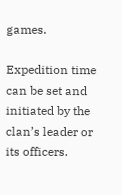games.

Expedition time can be set and initiated by the clan’s leader or its officers.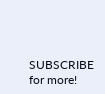SUBSCRIBE for more!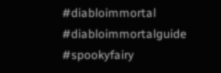#diabloimmortal #diabloimmortalguide #spookyfairy